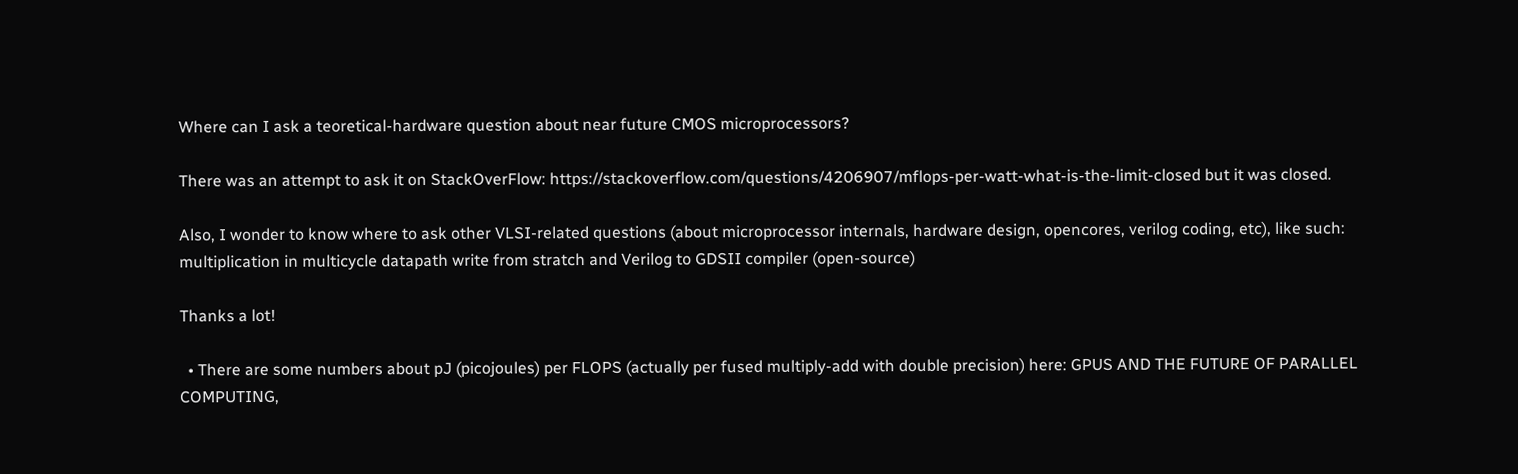Where can I ask a teoretical-hardware question about near future CMOS microprocessors?

There was an attempt to ask it on StackOverFlow: https://stackoverflow.com/questions/4206907/mflops-per-watt-what-is-the-limit-closed but it was closed.

Also, I wonder to know where to ask other VLSI-related questions (about microprocessor internals, hardware design, opencores, verilog coding, etc), like such: multiplication in multicycle datapath write from stratch and Verilog to GDSII compiler (open-source)

Thanks a lot!

  • There are some numbers about pJ (picojoules) per FLOPS (actually per fused multiply-add with double precision) here: GPUS AND THE FUTURE OF PARALLEL COMPUTING,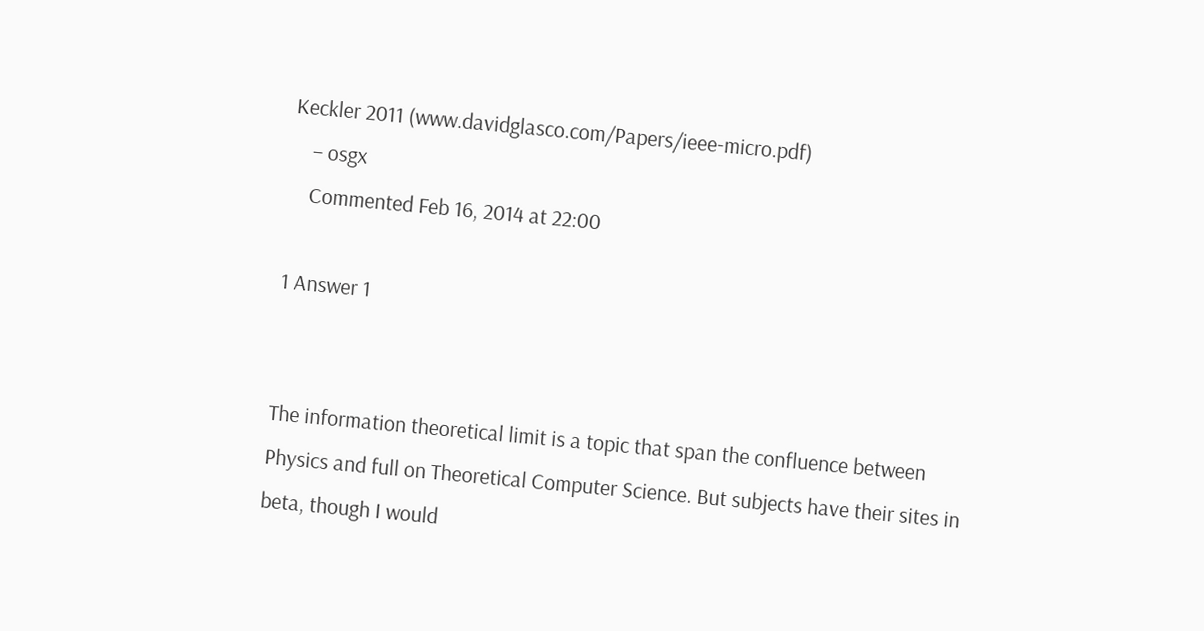Keckler 2011 (www.davidglasco.com/Papers/ieee-micro.pdf)
    – osgx
    Commented Feb 16, 2014 at 22:00

1 Answer 1


The information theoretical limit is a topic that span the confluence between Physics and full on Theoretical Computer Science. But subjects have their sites in beta, though I would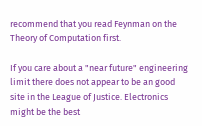recommend that you read Feynman on the Theory of Computation first.

If you care about a "near future" engineering limit there does not appear to be an good site in the League of Justice. Electronics might be the best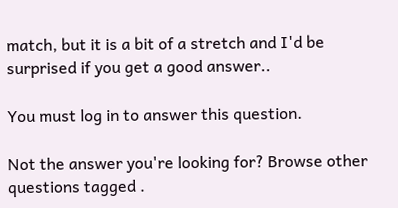match, but it is a bit of a stretch and I'd be surprised if you get a good answer..

You must log in to answer this question.

Not the answer you're looking for? Browse other questions tagged .